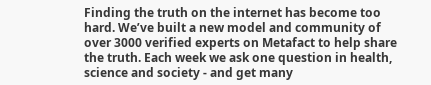Finding the truth on the internet has become too hard. We’ve built a new model and community of over 3000 verified experts on Metafact to help share the truth. Each week we ask one question in health, science and society - and get many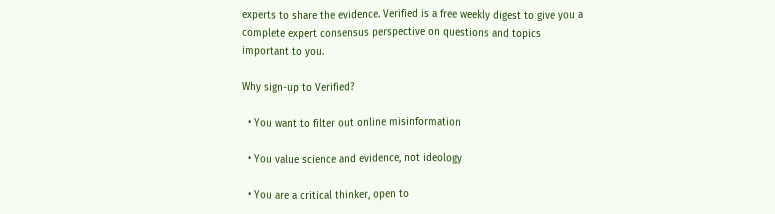experts to share the evidence. Verified is a free weekly digest to give you a complete expert consensus perspective on questions and topics important to you.

Why sign-up to Verified?

  • You want to filter out online misinformation

  • You value science and evidence, not ideology

  • You are a critical thinker, open to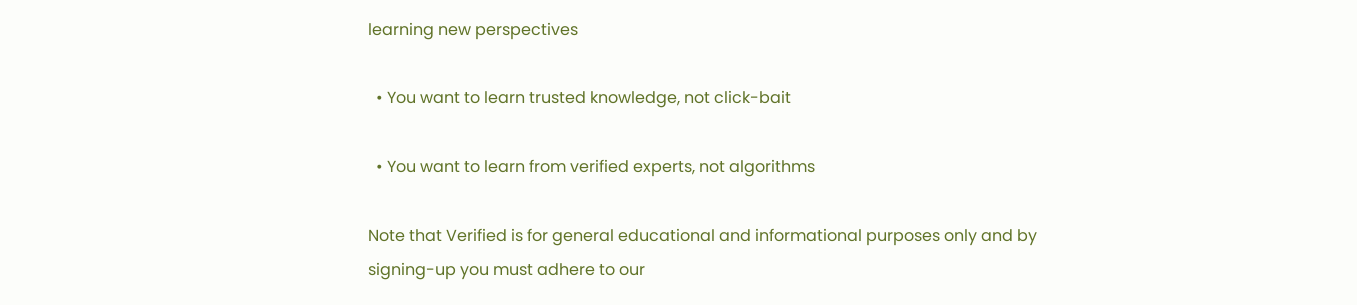learning new perspectives

  • You want to learn trusted knowledge, not click-bait

  • You want to learn from verified experts, not algorithms

Note that Verified is for general educational and informational purposes only and by signing-up you must adhere to our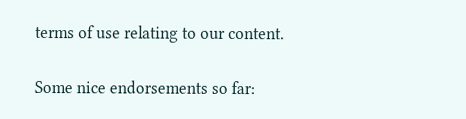terms of use relating to our content.

Some nice endorsements so far: